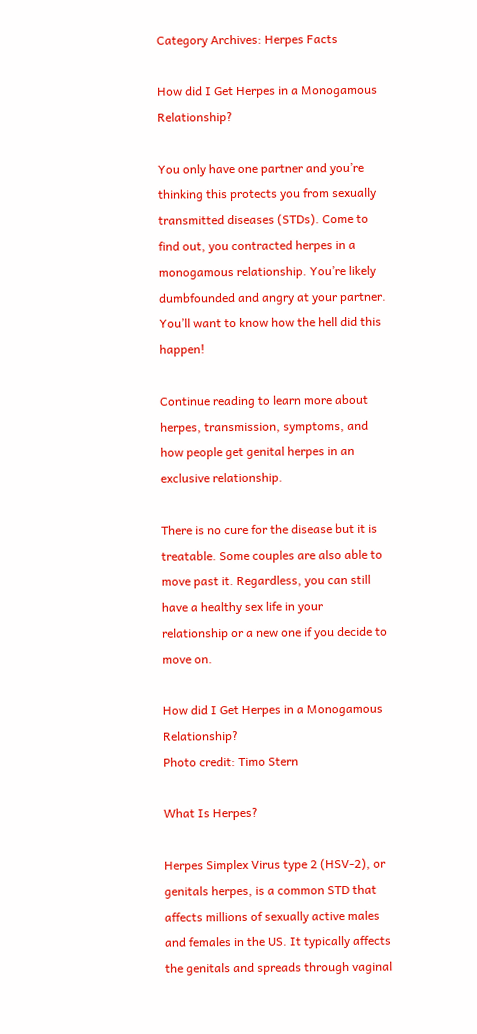Category Archives: Herpes Facts

How did I Get Herpes in a Monogamous Relationship?

You only have one partner and you’re thinking this protects you from sexually transmitted diseases (STDs). Come to find out, you contracted herpes in a monogamous relationship. You’re likely dumbfounded and angry at your partner. You’ll want to know how the hell did this happen!

Continue reading to learn more about herpes, transmission, symptoms, and how people get genital herpes in an exclusive relationship.

There is no cure for the disease but it is treatable. Some couples are also able to move past it. Regardless, you can still have a healthy sex life in your relationship or a new one if you decide to move on.

How did I Get Herpes in a Monogamous Relationship?
Photo credit: Timo Stern

What Is Herpes?

Herpes Simplex Virus type 2 (HSV-2), or genitals herpes, is a common STD that affects millions of sexually active males and females in the US. It typically affects the genitals and spreads through vaginal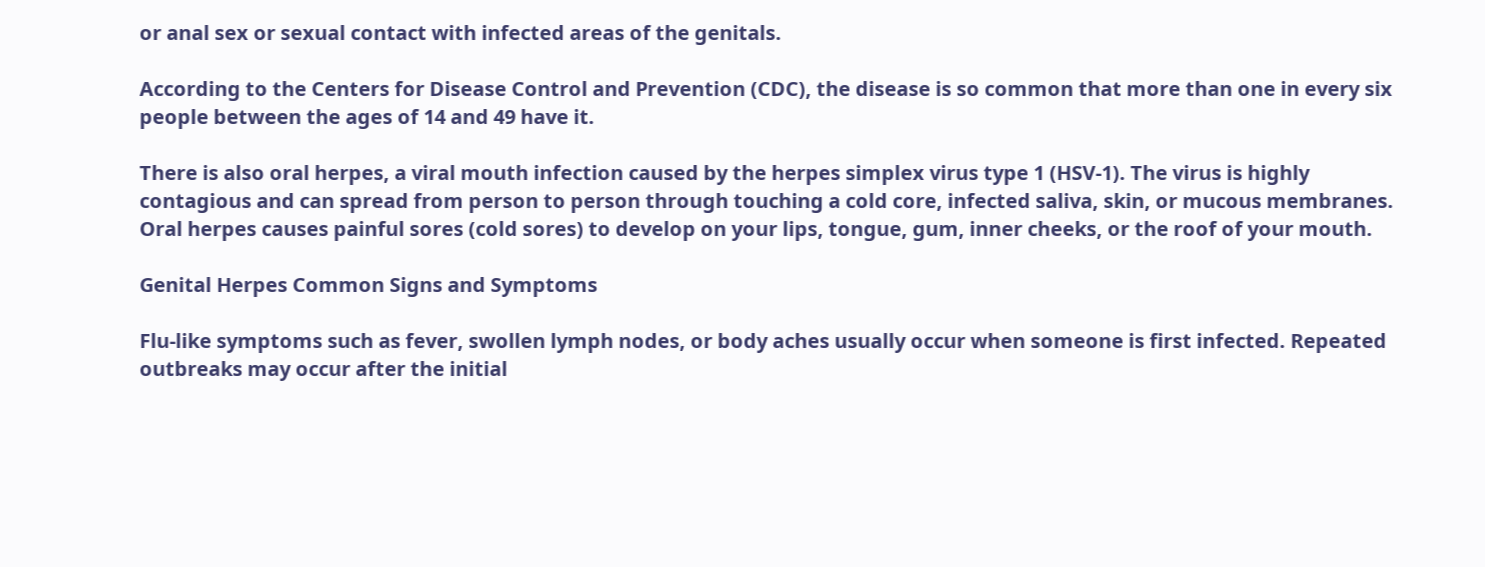or anal sex or sexual contact with infected areas of the genitals.

According to the Centers for Disease Control and Prevention (CDC), the disease is so common that more than one in every six people between the ages of 14 and 49 have it.

There is also oral herpes, a viral mouth infection caused by the herpes simplex virus type 1 (HSV-1). The virus is highly contagious and can spread from person to person through touching a cold core, infected saliva, skin, or mucous membranes. Oral herpes causes painful sores (cold sores) to develop on your lips, tongue, gum, inner cheeks, or the roof of your mouth.

Genital Herpes Common Signs and Symptoms

Flu-like symptoms such as fever, swollen lymph nodes, or body aches usually occur when someone is first infected. Repeated outbreaks may occur after the initial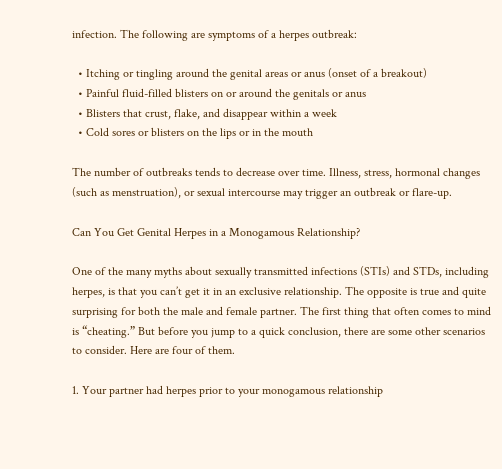infection. The following are symptoms of a herpes outbreak:

  • Itching or tingling around the genital areas or anus (onset of a breakout)
  • Painful fluid-filled blisters on or around the genitals or anus
  • Blisters that crust, flake, and disappear within a week
  • Cold sores or blisters on the lips or in the mouth

The number of outbreaks tends to decrease over time. Illness, stress, hormonal changes (such as menstruation), or sexual intercourse may trigger an outbreak or flare-up.

Can You Get Genital Herpes in a Monogamous Relationship?

One of the many myths about sexually transmitted infections (STIs) and STDs, including herpes, is that you can’t get it in an exclusive relationship. The opposite is true and quite surprising for both the male and female partner. The first thing that often comes to mind is “cheating.” But before you jump to a quick conclusion, there are some other scenarios to consider. Here are four of them.

1. Your partner had herpes prior to your monogamous relationship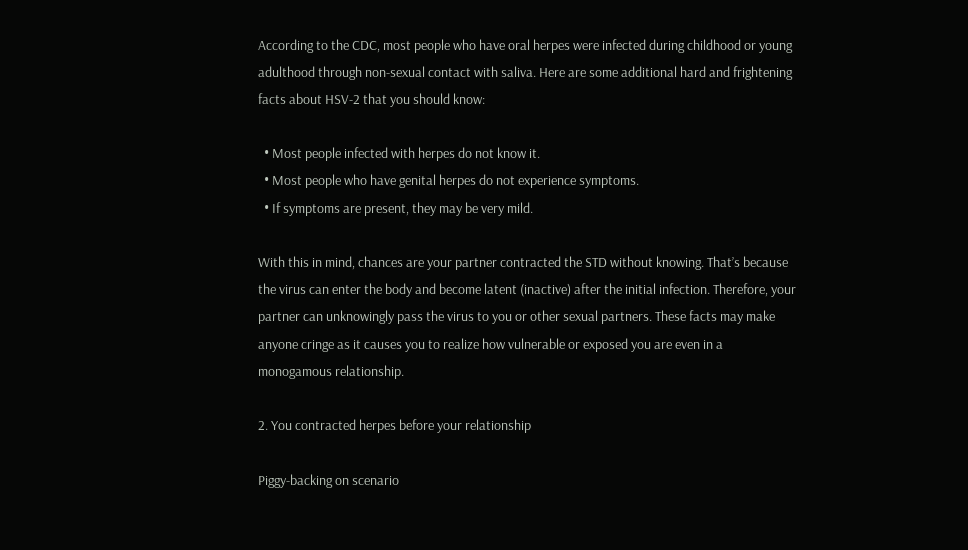According to the CDC, most people who have oral herpes were infected during childhood or young adulthood through non-sexual contact with saliva. Here are some additional hard and frightening facts about HSV-2 that you should know:

  • Most people infected with herpes do not know it.
  • Most people who have genital herpes do not experience symptoms.
  • If symptoms are present, they may be very mild.

With this in mind, chances are your partner contracted the STD without knowing. That’s because the virus can enter the body and become latent (inactive) after the initial infection. Therefore, your partner can unknowingly pass the virus to you or other sexual partners. These facts may make anyone cringe as it causes you to realize how vulnerable or exposed you are even in a monogamous relationship.

2. You contracted herpes before your relationship

Piggy-backing on scenario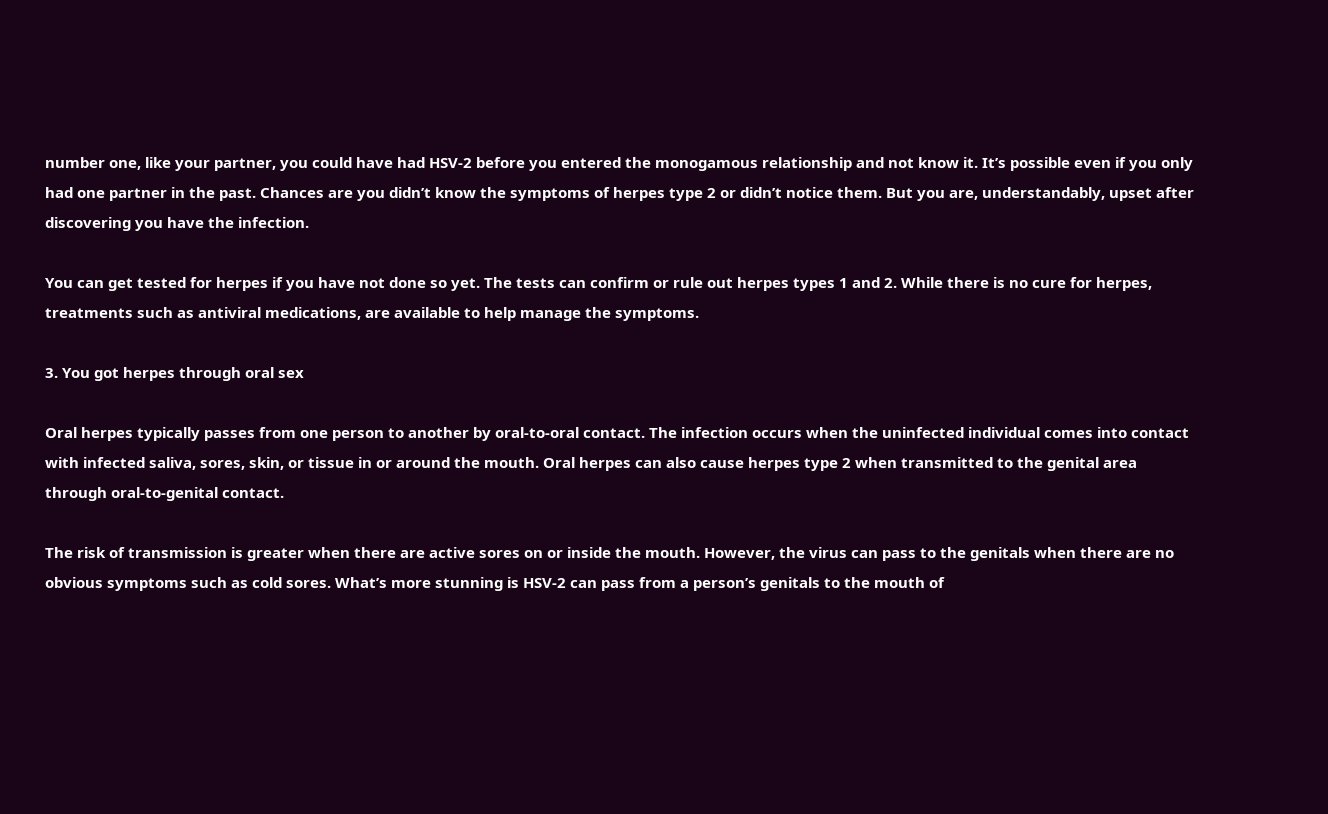number one, like your partner, you could have had HSV-2 before you entered the monogamous relationship and not know it. It’s possible even if you only had one partner in the past. Chances are you didn’t know the symptoms of herpes type 2 or didn’t notice them. But you are, understandably, upset after discovering you have the infection.

You can get tested for herpes if you have not done so yet. The tests can confirm or rule out herpes types 1 and 2. While there is no cure for herpes, treatments such as antiviral medications, are available to help manage the symptoms.

3. You got herpes through oral sex

Oral herpes typically passes from one person to another by oral-to-oral contact. The infection occurs when the uninfected individual comes into contact with infected saliva, sores, skin, or tissue in or around the mouth. Oral herpes can also cause herpes type 2 when transmitted to the genital area through oral-to-genital contact.

The risk of transmission is greater when there are active sores on or inside the mouth. However, the virus can pass to the genitals when there are no obvious symptoms such as cold sores. What’s more stunning is HSV-2 can pass from a person’s genitals to the mouth of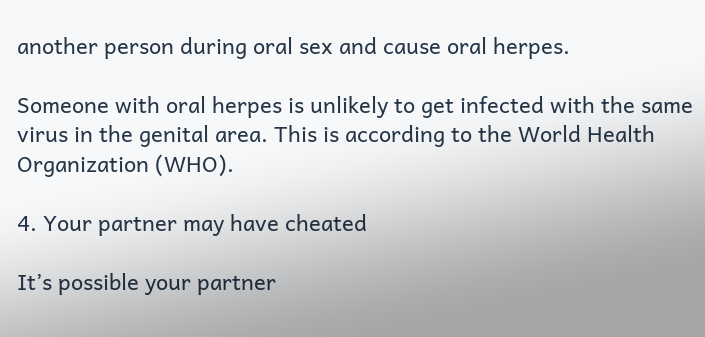another person during oral sex and cause oral herpes.

Someone with oral herpes is unlikely to get infected with the same virus in the genital area. This is according to the World Health Organization (WHO).

4. Your partner may have cheated

It’s possible your partner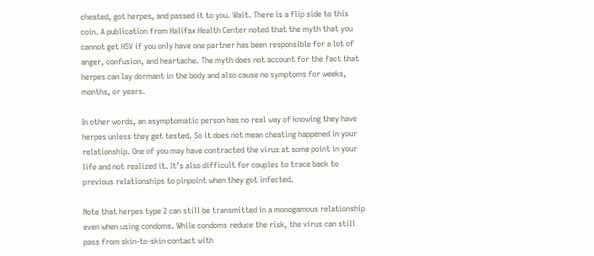cheated, got herpes, and passed it to you. Wait. There is a flip side to this coin. A publication from Halifax Health Center noted that the myth that you cannot get HSV if you only have one partner has been responsible for a lot of anger, confusion, and heartache. The myth does not account for the fact that herpes can lay dormant in the body and also cause no symptoms for weeks, months, or years.

In other words, an asymptomatic person has no real way of knowing they have herpes unless they get tested. So it does not mean cheating happened in your relationship. One of you may have contracted the virus at some point in your life and not realized it. It’s also difficult for couples to trace back to previous relationships to pinpoint when they got infected.

Note that herpes type 2 can still be transmitted in a monogamous relationship even when using condoms. While condoms reduce the risk, the virus can still pass from skin-to-skin contact with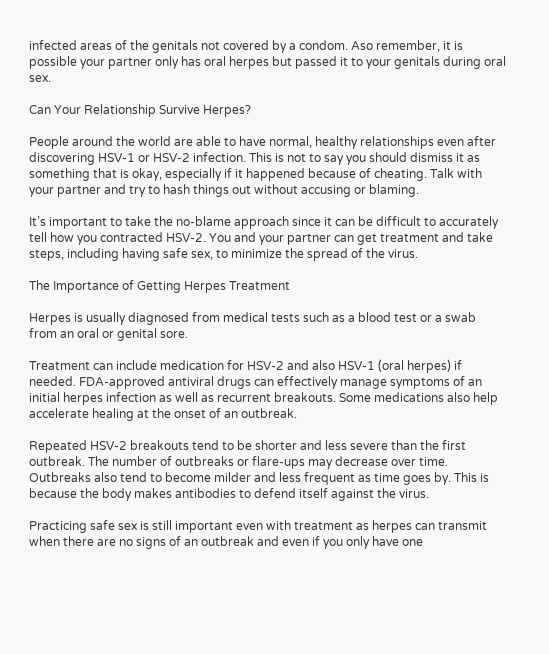infected areas of the genitals not covered by a condom. Aso remember, it is possible your partner only has oral herpes but passed it to your genitals during oral sex.

Can Your Relationship Survive Herpes?

People around the world are able to have normal, healthy relationships even after discovering HSV-1 or HSV-2 infection. This is not to say you should dismiss it as something that is okay, especially if it happened because of cheating. Talk with your partner and try to hash things out without accusing or blaming.

It’s important to take the no-blame approach since it can be difficult to accurately tell how you contracted HSV-2. You and your partner can get treatment and take steps, including having safe sex, to minimize the spread of the virus.

The Importance of Getting Herpes Treatment

Herpes is usually diagnosed from medical tests such as a blood test or a swab from an oral or genital sore.

Treatment can include medication for HSV-2 and also HSV-1 (oral herpes) if needed. FDA-approved antiviral drugs can effectively manage symptoms of an initial herpes infection as well as recurrent breakouts. Some medications also help accelerate healing at the onset of an outbreak.

Repeated HSV-2 breakouts tend to be shorter and less severe than the first outbreak. The number of outbreaks or flare-ups may decrease over time. Outbreaks also tend to become milder and less frequent as time goes by. This is because the body makes antibodies to defend itself against the virus.

Practicing safe sex is still important even with treatment as herpes can transmit when there are no signs of an outbreak and even if you only have one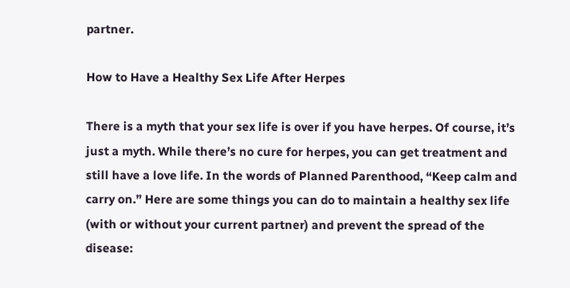partner.

How to Have a Healthy Sex Life After Herpes

There is a myth that your sex life is over if you have herpes. Of course, it’s just a myth. While there’s no cure for herpes, you can get treatment and still have a love life. In the words of Planned Parenthood, “Keep calm and carry on.” Here are some things you can do to maintain a healthy sex life (with or without your current partner) and prevent the spread of the disease: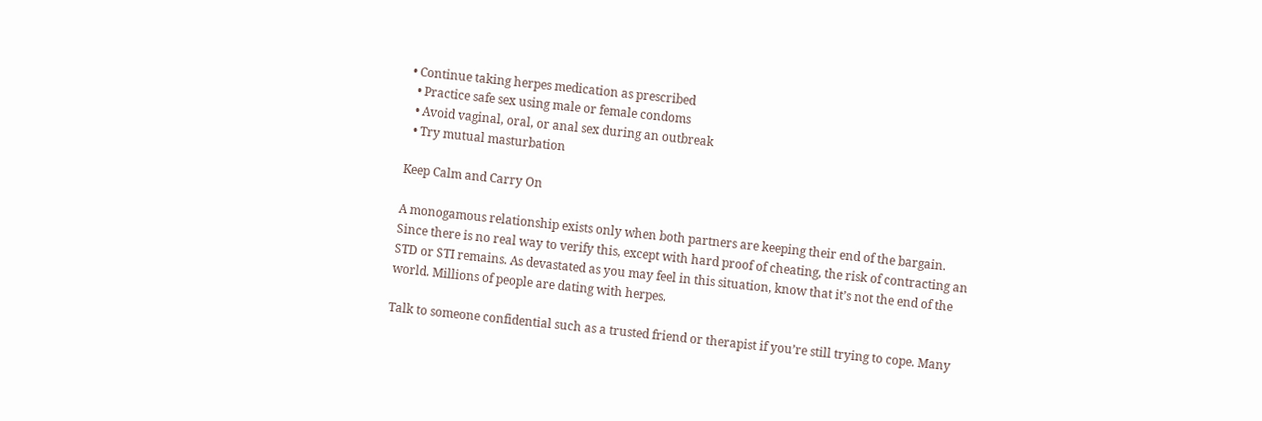• Continue taking herpes medication as prescribed
  • Practice safe sex using male or female condoms
  • Avoid vaginal, oral, or anal sex during an outbreak
  • Try mutual masturbation

Keep Calm and Carry On

A monogamous relationship exists only when both partners are keeping their end of the bargain. Since there is no real way to verify this, except with hard proof of cheating, the risk of contracting an STD or STI remains. As devastated as you may feel in this situation, know that it’s not the end of the world. Millions of people are dating with herpes.

Talk to someone confidential such as a trusted friend or therapist if you’re still trying to cope. Many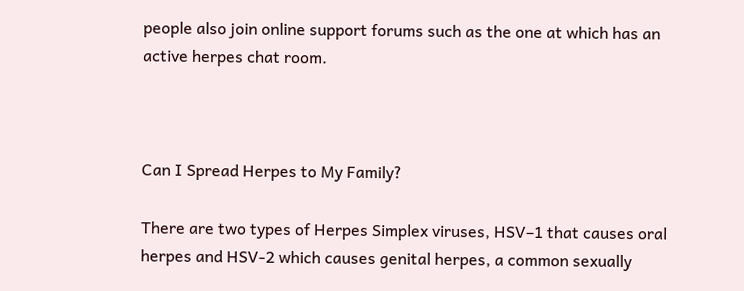people also join online support forums such as the one at which has an active herpes chat room.



Can I Spread Herpes to My Family?

There are two types of Herpes Simplex viruses, HSV–1 that causes oral herpes and HSV-2 which causes genital herpes, a common sexually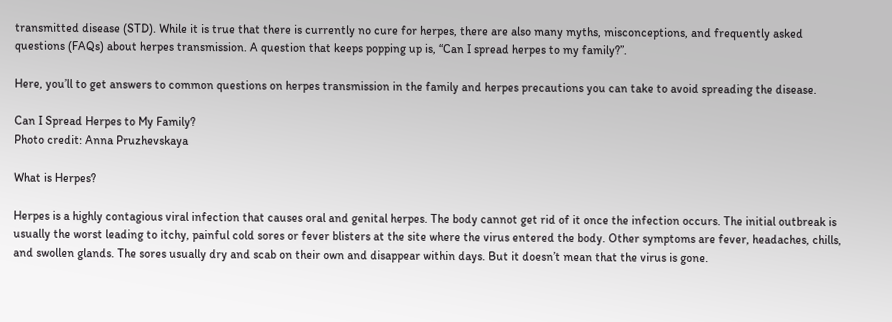transmitted disease (STD). While it is true that there is currently no cure for herpes, there are also many myths, misconceptions, and frequently asked questions (FAQs) about herpes transmission. A question that keeps popping up is, “Can I spread herpes to my family?”.

Here, you’ll to get answers to common questions on herpes transmission in the family and herpes precautions you can take to avoid spreading the disease.

Can I Spread Herpes to My Family?
Photo credit: Anna Pruzhevskaya

What is Herpes?

Herpes is a highly contagious viral infection that causes oral and genital herpes. The body cannot get rid of it once the infection occurs. The initial outbreak is usually the worst leading to itchy, painful cold sores or fever blisters at the site where the virus entered the body. Other symptoms are fever, headaches, chills, and swollen glands. The sores usually dry and scab on their own and disappear within days. But it doesn’t mean that the virus is gone.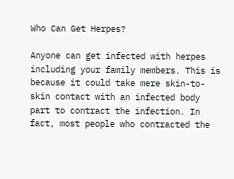Who Can Get Herpes?

Anyone can get infected with herpes including your family members. This is because it could take mere skin-to-skin contact with an infected body part to contract the infection. In fact, most people who contracted the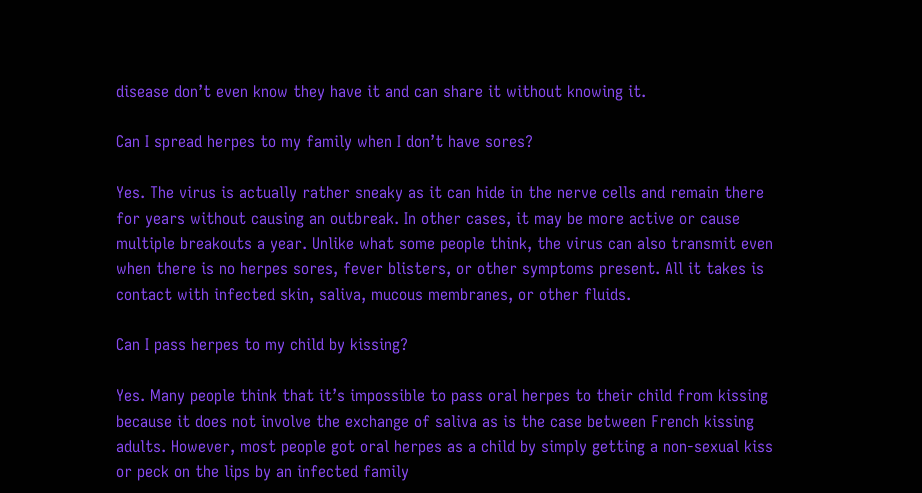disease don’t even know they have it and can share it without knowing it.

Can I spread herpes to my family when I don’t have sores?

Yes. The virus is actually rather sneaky as it can hide in the nerve cells and remain there for years without causing an outbreak. In other cases, it may be more active or cause multiple breakouts a year. Unlike what some people think, the virus can also transmit even when there is no herpes sores, fever blisters, or other symptoms present. All it takes is contact with infected skin, saliva, mucous membranes, or other fluids.

Can I pass herpes to my child by kissing?

Yes. Many people think that it’s impossible to pass oral herpes to their child from kissing because it does not involve the exchange of saliva as is the case between French kissing adults. However, most people got oral herpes as a child by simply getting a non-sexual kiss or peck on the lips by an infected family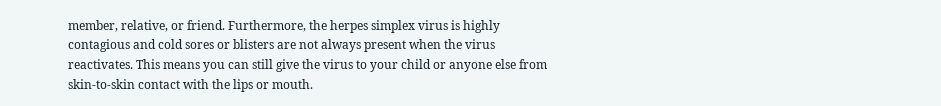member, relative, or friend. Furthermore, the herpes simplex virus is highly contagious and cold sores or blisters are not always present when the virus reactivates. This means you can still give the virus to your child or anyone else from skin-to-skin contact with the lips or mouth.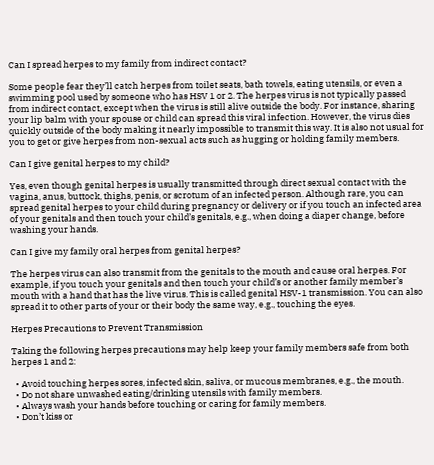Can I spread herpes to my family from indirect contact?

Some people fear they’ll catch herpes from toilet seats, bath towels, eating utensils, or even a swimming pool used by someone who has HSV 1 or 2. The herpes virus is not typically passed from indirect contact, except when the virus is still alive outside the body. For instance, sharing your lip balm with your spouse or child can spread this viral infection. However, the virus dies quickly outside of the body making it nearly impossible to transmit this way. It is also not usual for you to get or give herpes from non-sexual acts such as hugging or holding family members.

Can I give genital herpes to my child?

Yes, even though genital herpes is usually transmitted through direct sexual contact with the vagina, anus, buttock, thighs, penis, or scrotum of an infected person. Although rare, you can spread genital herpes to your child during pregnancy or delivery or if you touch an infected area of your genitals and then touch your child’s genitals, e.g., when doing a diaper change, before washing your hands.

Can I give my family oral herpes from genital herpes?

The herpes virus can also transmit from the genitals to the mouth and cause oral herpes. For example, if you touch your genitals and then touch your child’s or another family member’s mouth with a hand that has the live virus. This is called genital HSV-1 transmission. You can also spread it to other parts of your or their body the same way, e.g., touching the eyes.

Herpes Precautions to Prevent Transmission

Taking the following herpes precautions may help keep your family members safe from both herpes 1 and 2:

  • Avoid touching herpes sores, infected skin, saliva, or mucous membranes, e.g., the mouth.
  • Do not share unwashed eating/drinking utensils with family members.
  • Always wash your hands before touching or caring for family members.
  • Don’t kiss or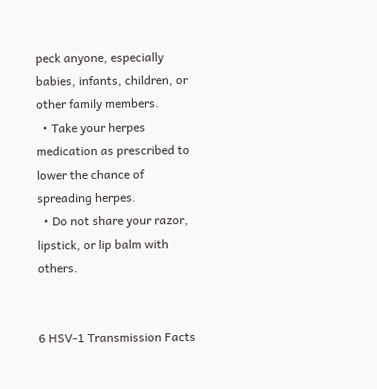peck anyone, especially babies, infants, children, or other family members.
  • Take your herpes medication as prescribed to lower the chance of spreading herpes.
  • Do not share your razor, lipstick, or lip balm with others.


6 HSV-1 Transmission Facts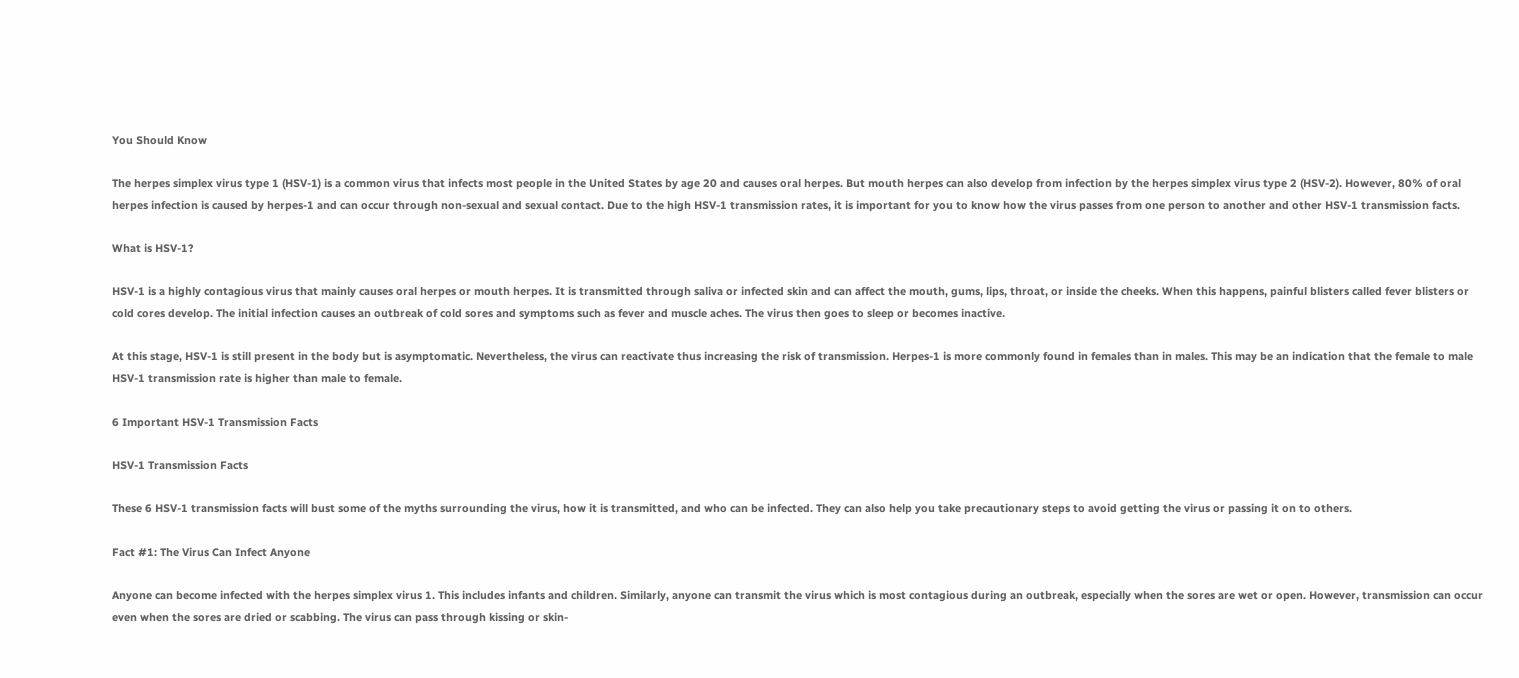You Should Know

The herpes simplex virus type 1 (HSV-1) is a common virus that infects most people in the United States by age 20 and causes oral herpes. But mouth herpes can also develop from infection by the herpes simplex virus type 2 (HSV-2). However, 80% of oral herpes infection is caused by herpes-1 and can occur through non-sexual and sexual contact. Due to the high HSV-1 transmission rates, it is important for you to know how the virus passes from one person to another and other HSV-1 transmission facts.

What is HSV-1?

HSV-1 is a highly contagious virus that mainly causes oral herpes or mouth herpes. It is transmitted through saliva or infected skin and can affect the mouth, gums, lips, throat, or inside the cheeks. When this happens, painful blisters called fever blisters or cold cores develop. The initial infection causes an outbreak of cold sores and symptoms such as fever and muscle aches. The virus then goes to sleep or becomes inactive.

At this stage, HSV-1 is still present in the body but is asymptomatic. Nevertheless, the virus can reactivate thus increasing the risk of transmission. Herpes-1 is more commonly found in females than in males. This may be an indication that the female to male HSV-1 transmission rate is higher than male to female.

6 Important HSV-1 Transmission Facts

HSV-1 Transmission Facts

These 6 HSV-1 transmission facts will bust some of the myths surrounding the virus, how it is transmitted, and who can be infected. They can also help you take precautionary steps to avoid getting the virus or passing it on to others.

Fact #1: The Virus Can Infect Anyone

Anyone can become infected with the herpes simplex virus 1. This includes infants and children. Similarly, anyone can transmit the virus which is most contagious during an outbreak, especially when the sores are wet or open. However, transmission can occur even when the sores are dried or scabbing. The virus can pass through kissing or skin-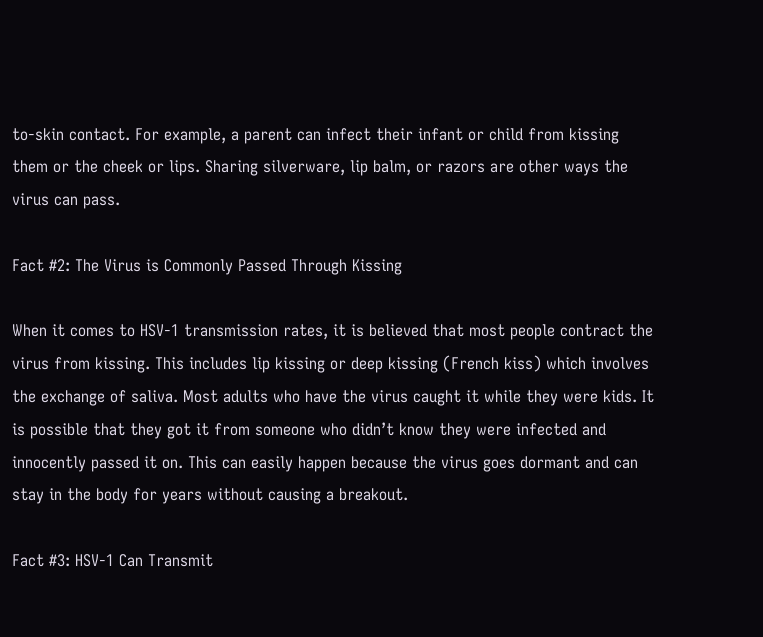to-skin contact. For example, a parent can infect their infant or child from kissing them or the cheek or lips. Sharing silverware, lip balm, or razors are other ways the virus can pass.

Fact #2: The Virus is Commonly Passed Through Kissing

When it comes to HSV-1 transmission rates, it is believed that most people contract the virus from kissing. This includes lip kissing or deep kissing (French kiss) which involves the exchange of saliva. Most adults who have the virus caught it while they were kids. It is possible that they got it from someone who didn’t know they were infected and innocently passed it on. This can easily happen because the virus goes dormant and can stay in the body for years without causing a breakout.

Fact #3: HSV-1 Can Transmit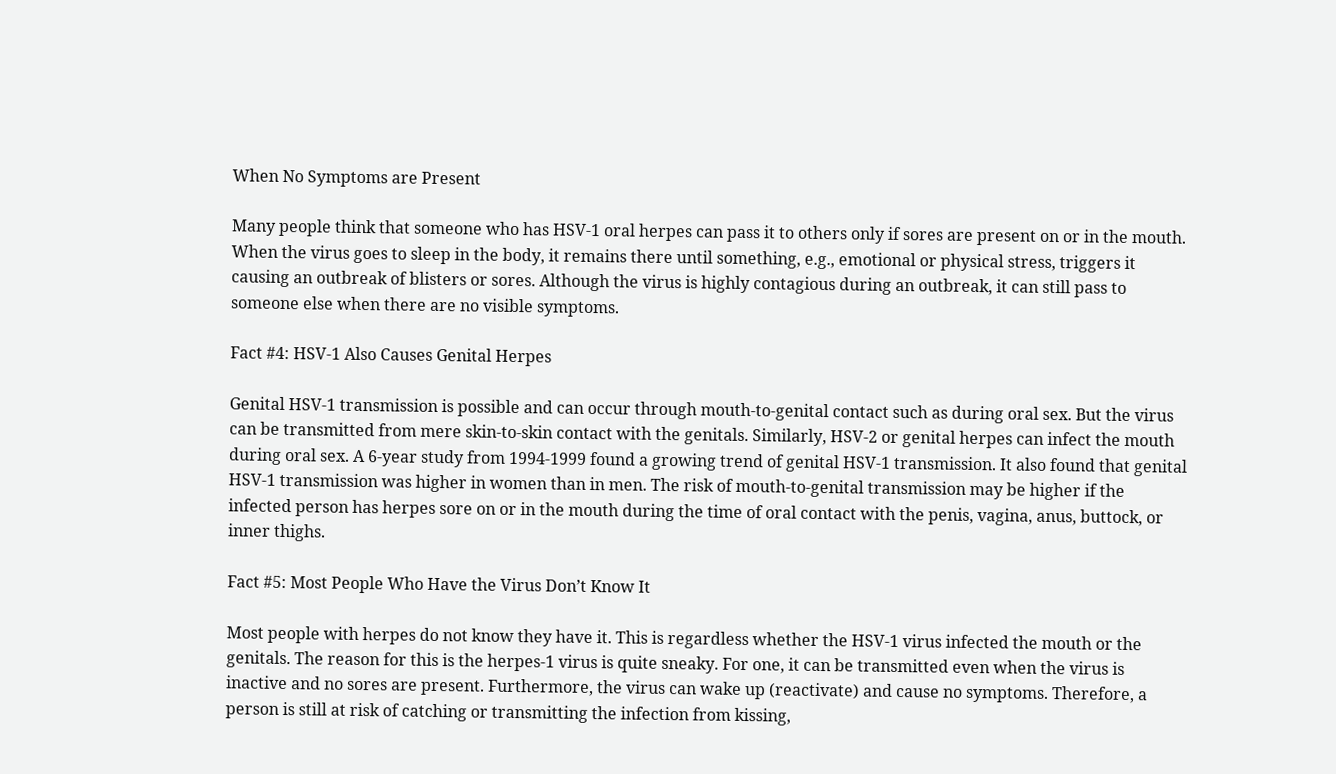When No Symptoms are Present

Many people think that someone who has HSV-1 oral herpes can pass it to others only if sores are present on or in the mouth. When the virus goes to sleep in the body, it remains there until something, e.g., emotional or physical stress, triggers it causing an outbreak of blisters or sores. Although the virus is highly contagious during an outbreak, it can still pass to someone else when there are no visible symptoms.

Fact #4: HSV-1 Also Causes Genital Herpes

Genital HSV-1 transmission is possible and can occur through mouth-to-genital contact such as during oral sex. But the virus can be transmitted from mere skin-to-skin contact with the genitals. Similarly, HSV-2 or genital herpes can infect the mouth during oral sex. A 6-year study from 1994-1999 found a growing trend of genital HSV-1 transmission. It also found that genital HSV-1 transmission was higher in women than in men. The risk of mouth-to-genital transmission may be higher if the infected person has herpes sore on or in the mouth during the time of oral contact with the penis, vagina, anus, buttock, or inner thighs.

Fact #5: Most People Who Have the Virus Don’t Know It

Most people with herpes do not know they have it. This is regardless whether the HSV-1 virus infected the mouth or the genitals. The reason for this is the herpes-1 virus is quite sneaky. For one, it can be transmitted even when the virus is inactive and no sores are present. Furthermore, the virus can wake up (reactivate) and cause no symptoms. Therefore, a person is still at risk of catching or transmitting the infection from kissing,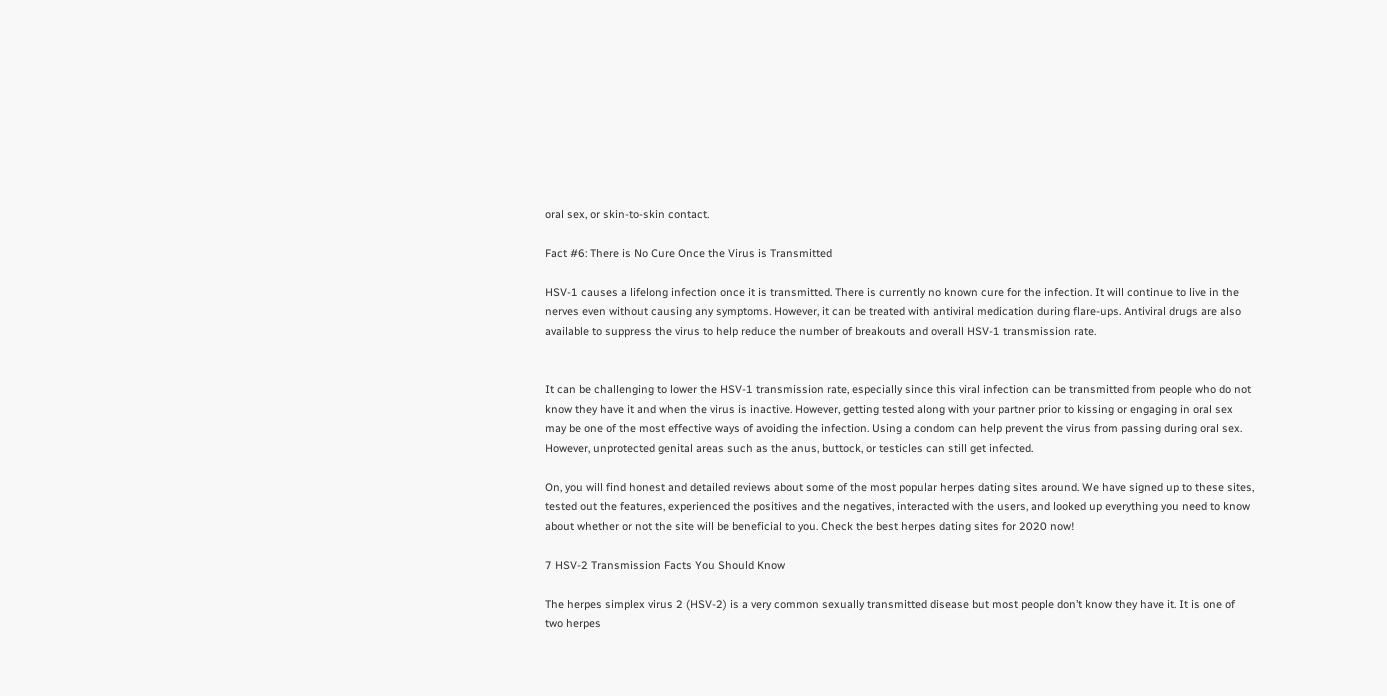oral sex, or skin-to-skin contact.

Fact #6: There is No Cure Once the Virus is Transmitted

HSV-1 causes a lifelong infection once it is transmitted. There is currently no known cure for the infection. It will continue to live in the nerves even without causing any symptoms. However, it can be treated with antiviral medication during flare-ups. Antiviral drugs are also available to suppress the virus to help reduce the number of breakouts and overall HSV-1 transmission rate.


It can be challenging to lower the HSV-1 transmission rate, especially since this viral infection can be transmitted from people who do not know they have it and when the virus is inactive. However, getting tested along with your partner prior to kissing or engaging in oral sex may be one of the most effective ways of avoiding the infection. Using a condom can help prevent the virus from passing during oral sex. However, unprotected genital areas such as the anus, buttock, or testicles can still get infected.

On, you will find honest and detailed reviews about some of the most popular herpes dating sites around. We have signed up to these sites, tested out the features, experienced the positives and the negatives, interacted with the users, and looked up everything you need to know about whether or not the site will be beneficial to you. Check the best herpes dating sites for 2020 now!

7 HSV-2 Transmission Facts You Should Know

The herpes simplex virus 2 (HSV-2) is a very common sexually transmitted disease but most people don’t know they have it. It is one of two herpes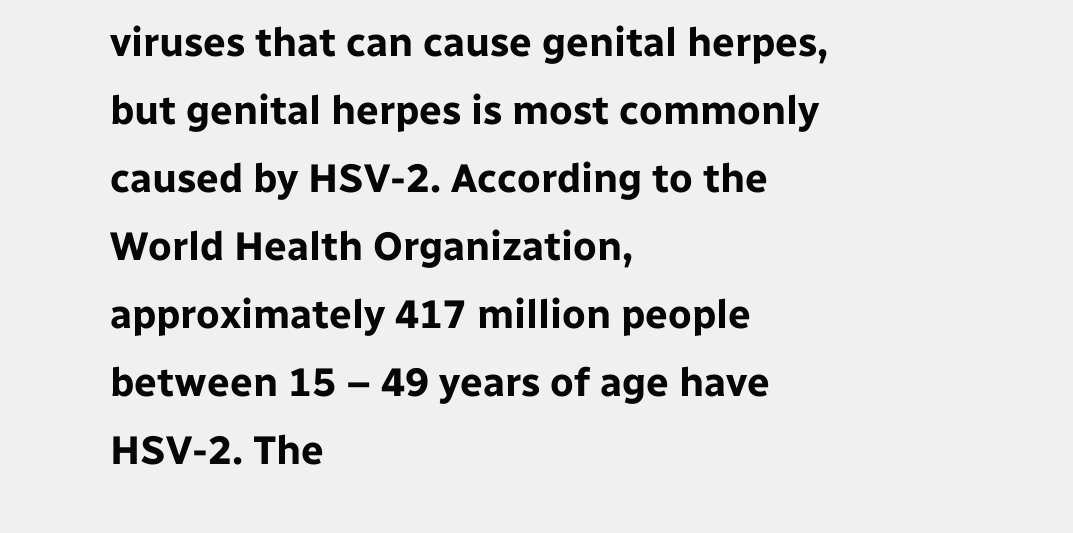viruses that can cause genital herpes, but genital herpes is most commonly caused by HSV-2. According to the World Health Organization, approximately 417 million people between 15 – 49 years of age have HSV-2. The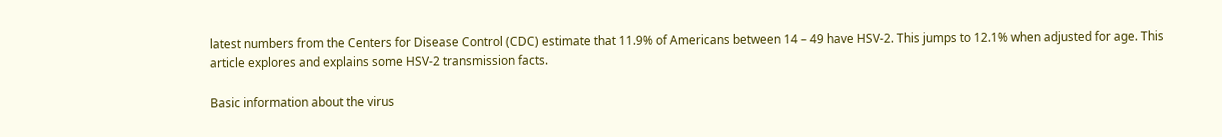latest numbers from the Centers for Disease Control (CDC) estimate that 11.9% of Americans between 14 – 49 have HSV-2. This jumps to 12.1% when adjusted for age. This article explores and explains some HSV-2 transmission facts.

Basic information about the virus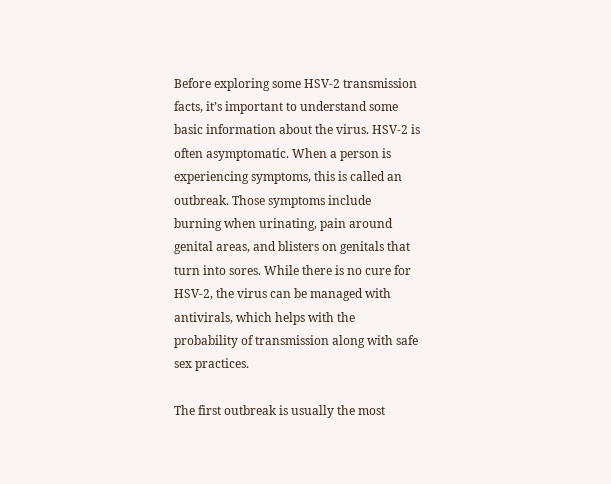Before exploring some HSV-2 transmission facts, it’s important to understand some basic information about the virus. HSV-2 is often asymptomatic. When a person is experiencing symptoms, this is called an outbreak. Those symptoms include burning when urinating, pain around genital areas, and blisters on genitals that turn into sores. While there is no cure for HSV-2, the virus can be managed with antivirals, which helps with the probability of transmission along with safe sex practices.

The first outbreak is usually the most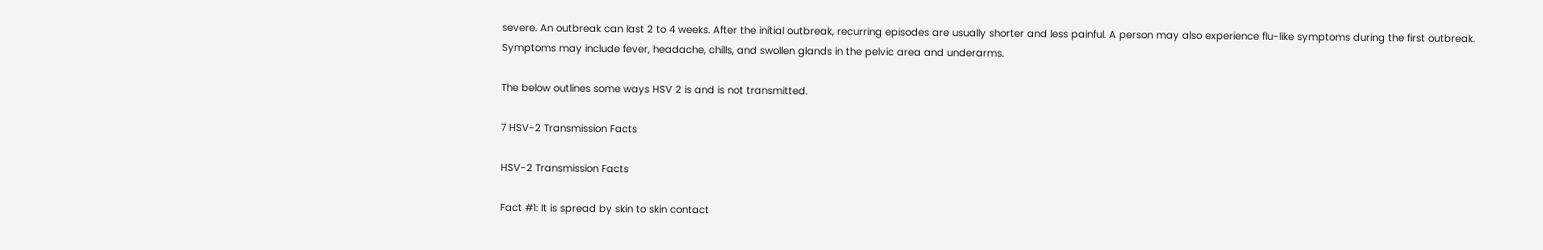severe. An outbreak can last 2 to 4 weeks. After the initial outbreak, recurring episodes are usually shorter and less painful. A person may also experience flu-like symptoms during the first outbreak. Symptoms may include fever, headache, chills, and swollen glands in the pelvic area and underarms.

The below outlines some ways HSV 2 is and is not transmitted.

7 HSV-2 Transmission Facts

HSV-2 Transmission Facts

Fact #1: It is spread by skin to skin contact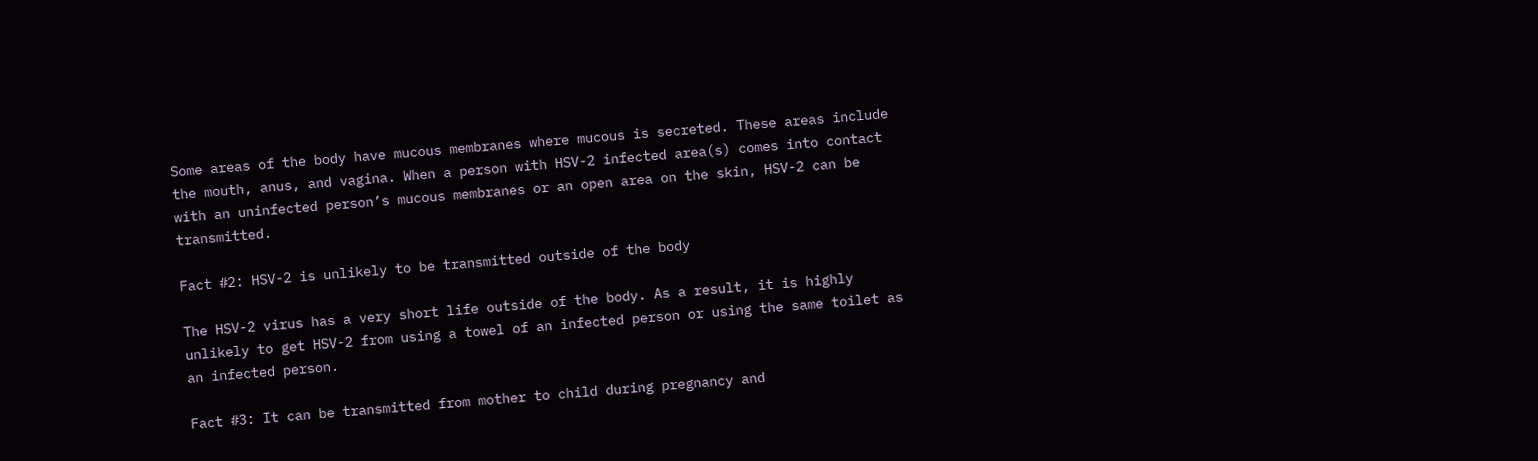Some areas of the body have mucous membranes where mucous is secreted. These areas include the mouth, anus, and vagina. When a person with HSV-2 infected area(s) comes into contact with an uninfected person’s mucous membranes or an open area on the skin, HSV-2 can be transmitted.

Fact #2: HSV-2 is unlikely to be transmitted outside of the body

The HSV-2 virus has a very short life outside of the body. As a result, it is highly unlikely to get HSV-2 from using a towel of an infected person or using the same toilet as an infected person.

Fact #3: It can be transmitted from mother to child during pregnancy and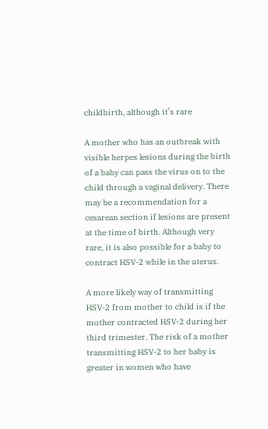childbirth, although it’s rare

A mother who has an outbreak with visible herpes lesions during the birth of a baby can pass the virus on to the child through a vaginal delivery. There may be a recommendation for a cesarean section if lesions are present at the time of birth. Although very rare, it is also possible for a baby to contract HSV-2 while in the uterus.

A more likely way of transmitting HSV-2 from mother to child is if the mother contracted HSV-2 during her third trimester. The risk of a mother transmitting HSV-2 to her baby is greater in women who have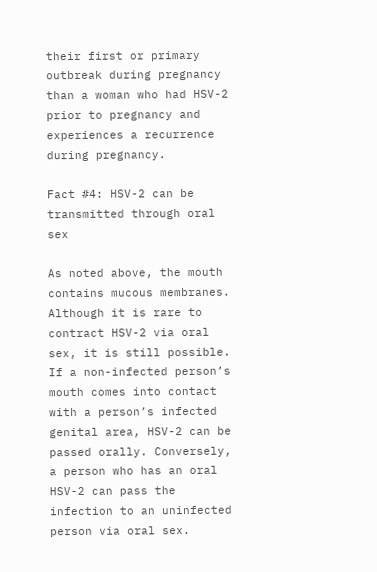their first or primary outbreak during pregnancy than a woman who had HSV-2 prior to pregnancy and experiences a recurrence during pregnancy.

Fact #4: HSV-2 can be transmitted through oral sex

As noted above, the mouth contains mucous membranes. Although it is rare to contract HSV-2 via oral sex, it is still possible. If a non-infected person’s mouth comes into contact with a person’s infected genital area, HSV-2 can be passed orally. Conversely, a person who has an oral HSV-2 can pass the infection to an uninfected person via oral sex.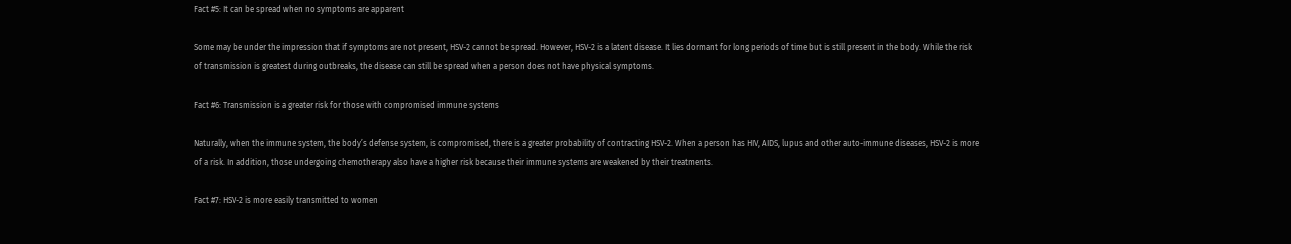Fact #5: It can be spread when no symptoms are apparent

Some may be under the impression that if symptoms are not present, HSV-2 cannot be spread. However, HSV-2 is a latent disease. It lies dormant for long periods of time but is still present in the body. While the risk of transmission is greatest during outbreaks, the disease can still be spread when a person does not have physical symptoms.

Fact #6: Transmission is a greater risk for those with compromised immune systems

Naturally, when the immune system, the body’s defense system, is compromised, there is a greater probability of contracting HSV-2. When a person has HIV, AIDS, lupus and other auto-immune diseases, HSV-2 is more of a risk. In addition, those undergoing chemotherapy also have a higher risk because their immune systems are weakened by their treatments.

Fact #7: HSV-2 is more easily transmitted to women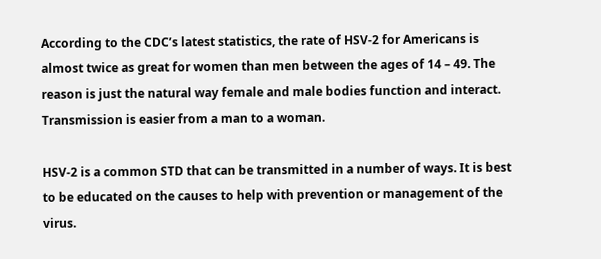According to the CDC’s latest statistics, the rate of HSV-2 for Americans is almost twice as great for women than men between the ages of 14 – 49. The reason is just the natural way female and male bodies function and interact. Transmission is easier from a man to a woman.

HSV-2 is a common STD that can be transmitted in a number of ways. It is best to be educated on the causes to help with prevention or management of the virus.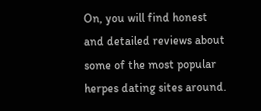On, you will find honest and detailed reviews about some of the most popular herpes dating sites around.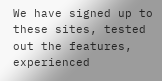We have signed up to these sites, tested out the features, experienced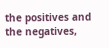the positives and the negatives,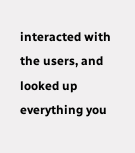interacted with the users, and looked up everything you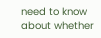need to know about whether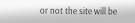or not the site will be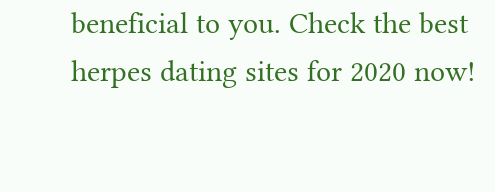beneficial to you. Check the best herpes dating sites for 2020 now!